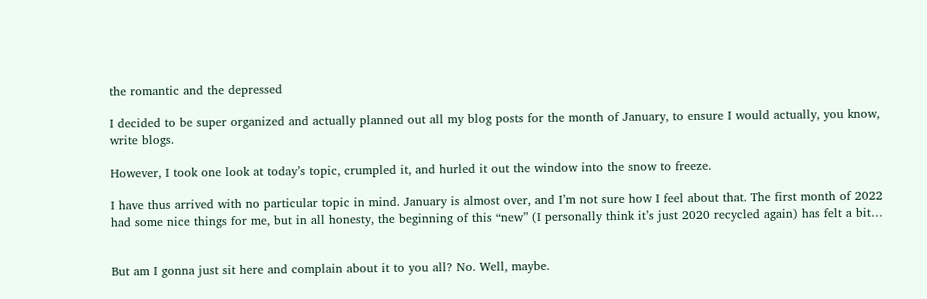the romantic and the depressed

I decided to be super organized and actually planned out all my blog posts for the month of January, to ensure I would actually, you know, write blogs.

However, I took one look at today’s topic, crumpled it, and hurled it out the window into the snow to freeze.

I have thus arrived with no particular topic in mind. January is almost over, and I’m not sure how I feel about that. The first month of 2022 had some nice things for me, but in all honesty, the beginning of this “new” (I personally think it’s just 2020 recycled again) has felt a bit…


But am I gonna just sit here and complain about it to you all? No. Well, maybe.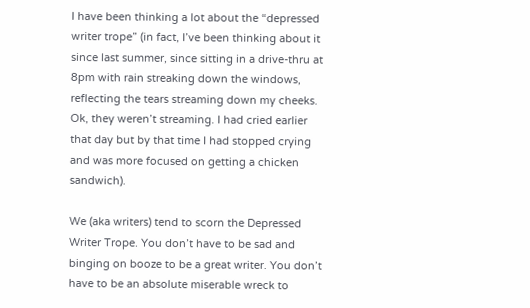I have been thinking a lot about the “depressed writer trope” (in fact, I’ve been thinking about it since last summer, since sitting in a drive-thru at 8pm with rain streaking down the windows, reflecting the tears streaming down my cheeks. Ok, they weren’t streaming. I had cried earlier that day but by that time I had stopped crying and was more focused on getting a chicken sandwich).

We (aka writers) tend to scorn the Depressed Writer Trope. You don’t have to be sad and binging on booze to be a great writer. You don’t have to be an absolute miserable wreck to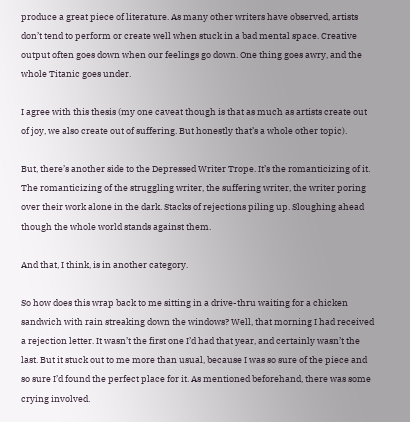produce a great piece of literature. As many other writers have observed, artists don’t tend to perform or create well when stuck in a bad mental space. Creative output often goes down when our feelings go down. One thing goes awry, and the whole Titanic goes under.

I agree with this thesis (my one caveat though is that as much as artists create out of joy, we also create out of suffering. But honestly that’s a whole other topic).

But, there’s another side to the Depressed Writer Trope. It’s the romanticizing of it. The romanticizing of the struggling writer, the suffering writer, the writer poring over their work alone in the dark. Stacks of rejections piling up. Sloughing ahead though the whole world stands against them.

And that, I think, is in another category.

So how does this wrap back to me sitting in a drive-thru waiting for a chicken sandwich with rain streaking down the windows? Well, that morning I had received a rejection letter. It wasn’t the first one I’d had that year, and certainly wasn’t the last. But it stuck out to me more than usual, because I was so sure of the piece and so sure I’d found the perfect place for it. As mentioned beforehand, there was some crying involved.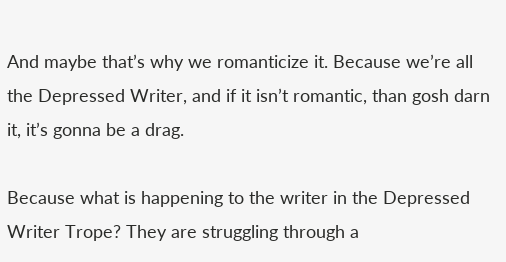And maybe that’s why we romanticize it. Because we’re all the Depressed Writer, and if it isn’t romantic, than gosh darn it, it’s gonna be a drag.

Because what is happening to the writer in the Depressed Writer Trope? They are struggling through a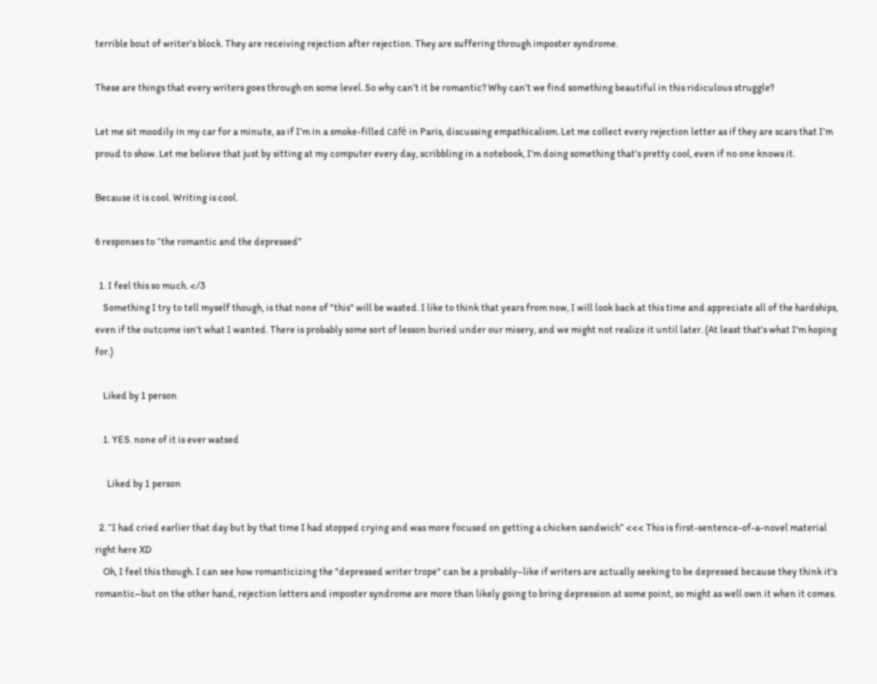terrible bout of writer’s block. They are receiving rejection after rejection. They are suffering through imposter syndrome.

These are things that every writers goes through on some level. So why can’t it be romantic? Why can’t we find something beautiful in this ridiculous struggle?

Let me sit moodily in my car for a minute, as if I’m in a smoke-filled café in Paris, discussing empathicalism. Let me collect every rejection letter as if they are scars that I’m proud to show. Let me believe that just by sitting at my computer every day, scribbling in a notebook, I’m doing something that’s pretty cool, even if no one knows it.

Because it is cool. Writing is cool.

6 responses to “the romantic and the depressed”

  1. I feel this so much. </3
    Something I try to tell myself though, is that none of "this" will be wasted. I like to think that years from now, I will look back at this time and appreciate all of the hardships, even if the outcome isn't what I wanted. There is probably some sort of lesson buried under our misery, and we might not realize it until later. (At least that's what I'm hoping for.)

    Liked by 1 person

    1. YES. none of it is ever watsed

      Liked by 1 person

  2. “I had cried earlier that day but by that time I had stopped crying and was more focused on getting a chicken sandwich” <<< This is first-sentence-of-a-novel material right here XD
    Oh, I feel this though. I can see how romanticizing the "depressed writer trope" can be a probably–like if writers are actually seeking to be depressed because they think it's romantic–but on the other hand, rejection letters and imposter syndrome are more than likely going to bring depression at some point, so might as well own it when it comes.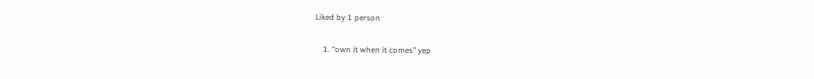Liked by 1 person

    1. “own it when it comes” yep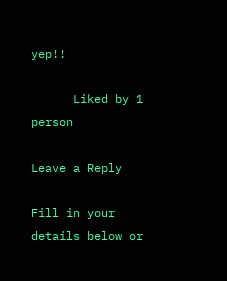yep!!

      Liked by 1 person

Leave a Reply

Fill in your details below or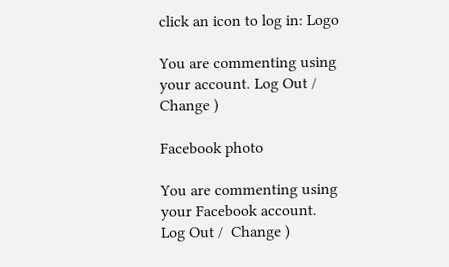click an icon to log in: Logo

You are commenting using your account. Log Out /  Change )

Facebook photo

You are commenting using your Facebook account. Log Out /  Change )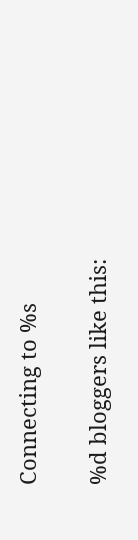Connecting to %s

%d bloggers like this: